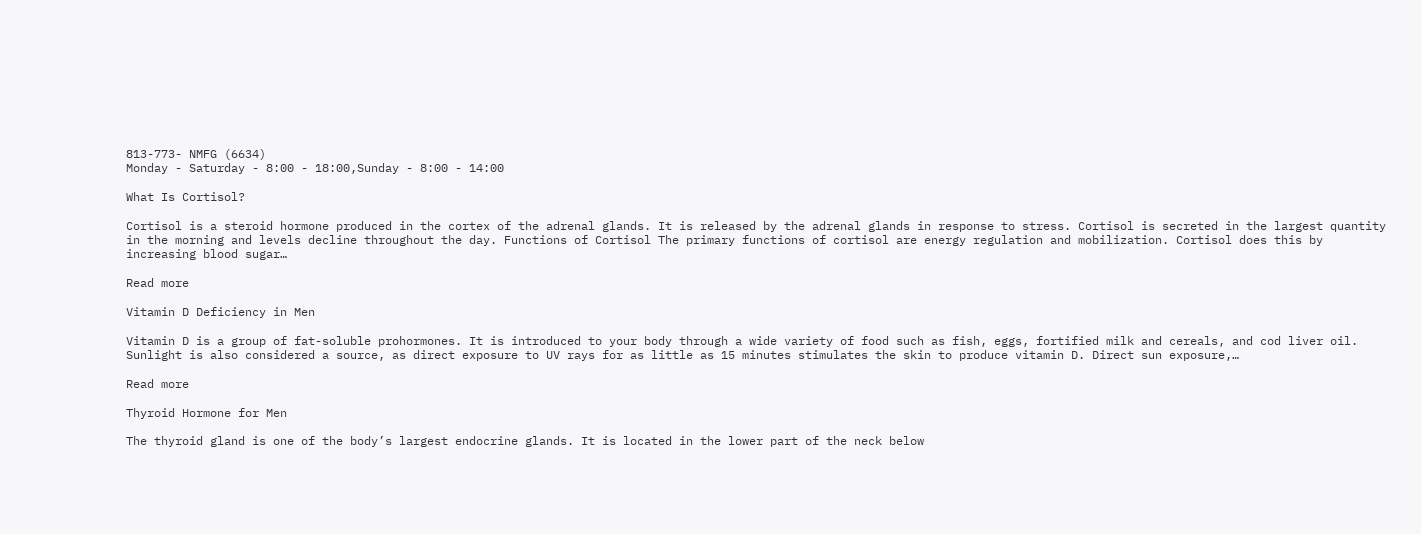813-773- NMFG (6634)
Monday - Saturday - 8:00 - 18:00,Sunday - 8:00 - 14:00

What Is Cortisol?

Cortisol is a steroid hormone produced in the cortex of the adrenal glands. It is released by the adrenal glands in response to stress. Cortisol is secreted in the largest quantity in the morning and levels decline throughout the day. Functions of Cortisol The primary functions of cortisol are energy regulation and mobilization. Cortisol does this by increasing blood sugar…

Read more

Vitamin D Deficiency in Men

Vitamin D is a group of fat-soluble prohormones. It is introduced to your body through a wide variety of food such as fish, eggs, fortified milk and cereals, and cod liver oil. Sunlight is also considered a source, as direct exposure to UV rays for as little as 15 minutes stimulates the skin to produce vitamin D. Direct sun exposure,…

Read more

Thyroid Hormone for Men

The thyroid gland is one of the body’s largest endocrine glands. It is located in the lower part of the neck below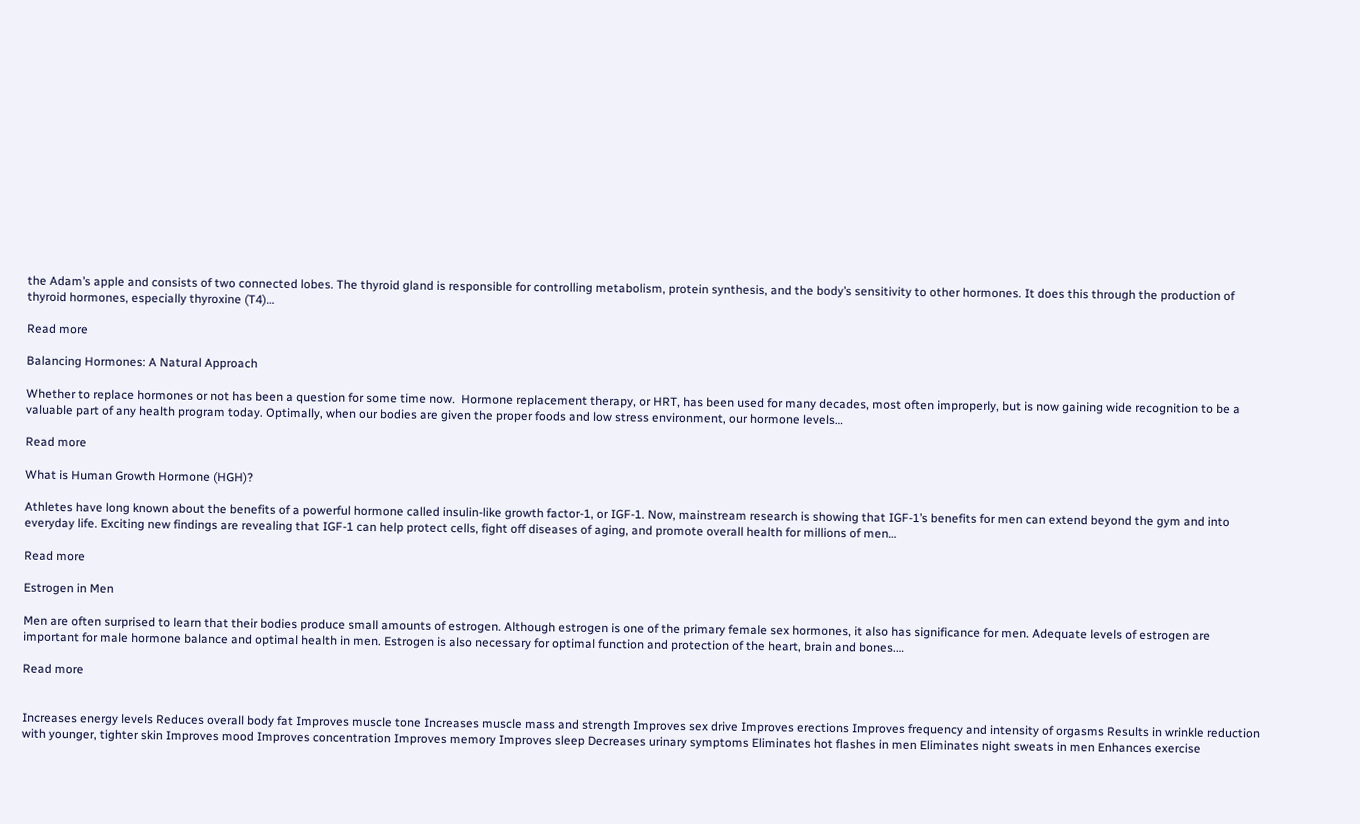the Adam’s apple and consists of two connected lobes. The thyroid gland is responsible for controlling metabolism, protein synthesis, and the body’s sensitivity to other hormones. It does this through the production of thyroid hormones, especially thyroxine (T4)…

Read more

Balancing Hormones: A Natural Approach

Whether to replace hormones or not has been a question for some time now.  Hormone replacement therapy, or HRT, has been used for many decades, most often improperly, but is now gaining wide recognition to be a valuable part of any health program today. Optimally, when our bodies are given the proper foods and low stress environment, our hormone levels…

Read more

What is Human Growth Hormone (HGH)?

Athletes have long known about the benefits of a powerful hormone called insulin-like growth factor-1, or IGF-1. Now, mainstream research is showing that IGF-1’s benefits for men can extend beyond the gym and into everyday life. Exciting new findings are revealing that IGF-1 can help protect cells, fight off diseases of aging, and promote overall health for millions of men…

Read more

Estrogen in Men

Men are often surprised to learn that their bodies produce small amounts of estrogen. Although estrogen is one of the primary female sex hormones, it also has significance for men. Adequate levels of estrogen are important for male hormone balance and optimal health in men. Estrogen is also necessary for optimal function and protection of the heart, brain and bones.…

Read more


Increases energy levels Reduces overall body fat Improves muscle tone Increases muscle mass and strength Improves sex drive Improves erections Improves frequency and intensity of orgasms Results in wrinkle reduction with younger, tighter skin Improves mood Improves concentration Improves memory Improves sleep Decreases urinary symptoms Eliminates hot flashes in men Eliminates night sweats in men Enhances exercise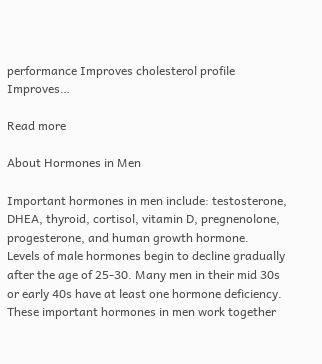performance Improves cholesterol profile Improves…

Read more

About Hormones in Men

Important hormones in men include: testosterone, DHEA, thyroid, cortisol, vitamin D, pregnenolone, progesterone, and human growth hormone.  Levels of male hormones begin to decline gradually after the age of 25-30. Many men in their mid 30s or early 40s have at least one hormone deficiency.   These important hormones in men work together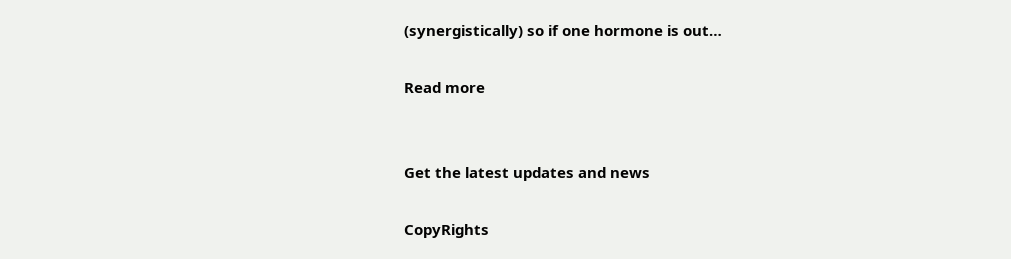(synergistically) so if one hormone is out…

Read more


Get the latest updates and news

CopyRights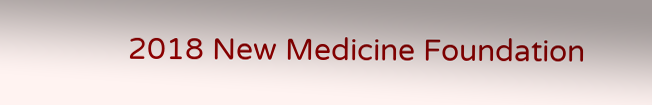2018 New Medicine Foundation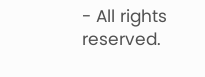- All rights reserved.